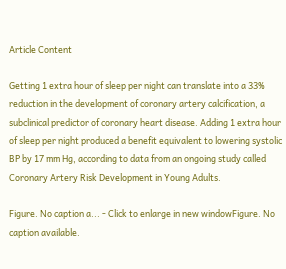Article Content

Getting 1 extra hour of sleep per night can translate into a 33% reduction in the development of coronary artery calcification, a subclinical predictor of coronary heart disease. Adding 1 extra hour of sleep per night produced a benefit equivalent to lowering systolic BP by 17 mm Hg, according to data from an ongoing study called Coronary Artery Risk Development in Young Adults.

Figure. No caption a... - Click to enlarge in new windowFigure. No caption available.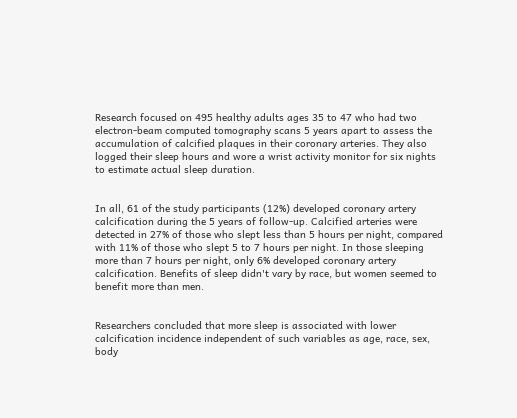Research focused on 495 healthy adults ages 35 to 47 who had two electron-beam computed tomography scans 5 years apart to assess the accumulation of calcified plaques in their coronary arteries. They also logged their sleep hours and wore a wrist activity monitor for six nights to estimate actual sleep duration.


In all, 61 of the study participants (12%) developed coronary artery calcification during the 5 years of follow-up. Calcified arteries were detected in 27% of those who slept less than 5 hours per night, compared with 11% of those who slept 5 to 7 hours per night. In those sleeping more than 7 hours per night, only 6% developed coronary artery calcification. Benefits of sleep didn't vary by race, but women seemed to benefit more than men.


Researchers concluded that more sleep is associated with lower calcification incidence independent of such variables as age, race, sex, body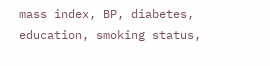mass index, BP, diabetes, education, smoking status,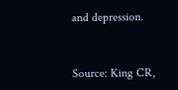and depression.


Source: King CR,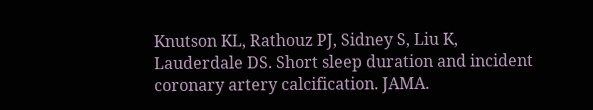Knutson KL, Rathouz PJ, Sidney S, Liu K, Lauderdale DS. Short sleep duration and incident coronary artery calcification. JAMA.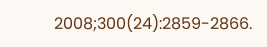2008;300(24):2859-2866.